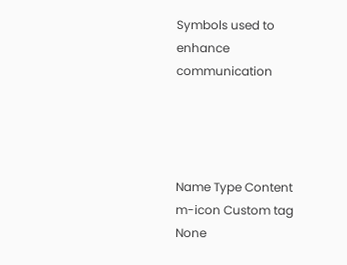Symbols used to enhance communication




Name Type Content
m-icon Custom tag None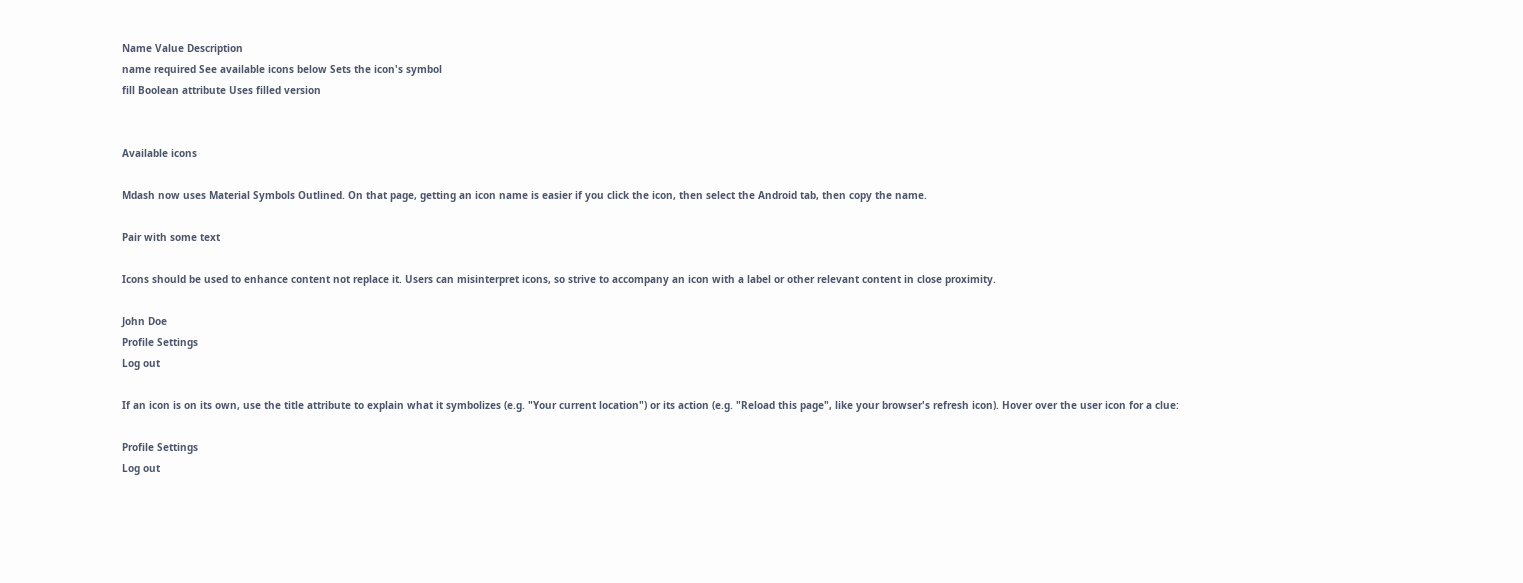Name Value Description
name required See available icons below Sets the icon's symbol
fill Boolean attribute Uses filled version


Available icons

Mdash now uses Material Symbols Outlined. On that page, getting an icon name is easier if you click the icon, then select the Android tab, then copy the name.

Pair with some text

Icons should be used to enhance content not replace it. Users can misinterpret icons, so strive to accompany an icon with a label or other relevant content in close proximity.

John Doe
Profile Settings
Log out

If an icon is on its own, use the title attribute to explain what it symbolizes (e.g. "Your current location") or its action (e.g. "Reload this page", like your browser's refresh icon). Hover over the user icon for a clue:

Profile Settings
Log out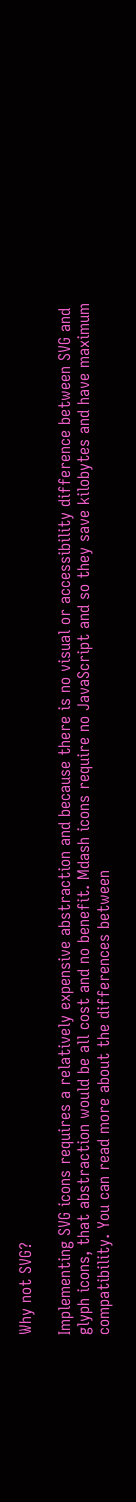Why not SVG?

Implementing SVG icons requires a relatively expensive abstraction and because there is no visual or accessibility difference between SVG and glyph icons, that abstraction would be all cost and no benefit. Mdash icons require no JavaScript and so they save kilobytes and have maximum compatibility. You can read more about the differences between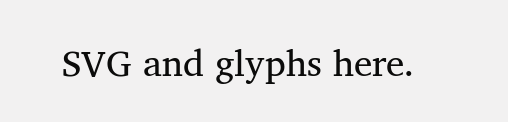SVG and glyphs here.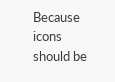Because icons should be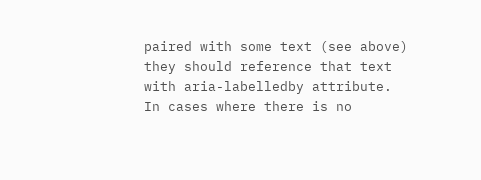paired with some text (see above) they should reference that text with aria-labelledby attribute. In cases where there is no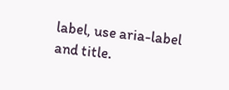label, use aria-label and title.